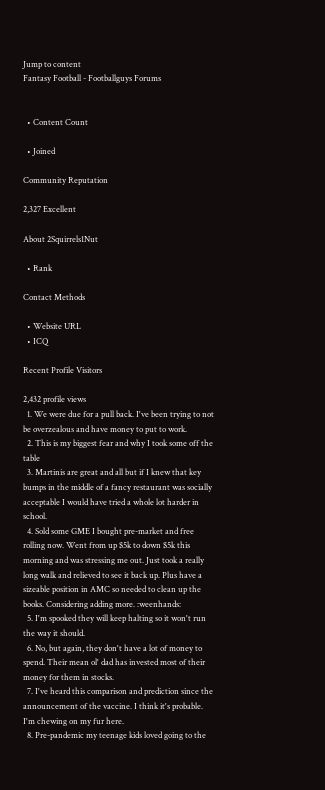Jump to content
Fantasy Football - Footballguys Forums


  • Content Count

  • Joined

Community Reputation

2,327 Excellent

About 2Squirrels1Nut

  • Rank

Contact Methods

  • Website URL
  • ICQ

Recent Profile Visitors

2,432 profile views
  1. We were due for a pull back. I've been trying to not be overzealous and have money to put to work.
  2. This is my biggest fear and why I took some off the table
  3. Martinis are great and all but if I knew that key bumps in the middle of a fancy restaurant was socially acceptable I would have tried a whole lot harder in school.
  4. Sold some GME I bought pre-market and free rolling now. Went from up $5k to down $5k this morning and was stressing me out. Just took a really long walk and relieved to see it back up. Plus have a sizeable position in AMC so needed to clean up the books. Considering adding more. :weenhands:
  5. I'm spooked they will keep halting so it won't run the way it should.
  6. No, but again, they don't have a lot of money to spend. Their mean ol' dad has invested most of their money for them in stocks.
  7. I've heard this comparison and prediction since the announcement of the vaccine. I think it's probable. I'm chewing on my fur here.
  8. Pre-pandemic my teenage kids loved going to the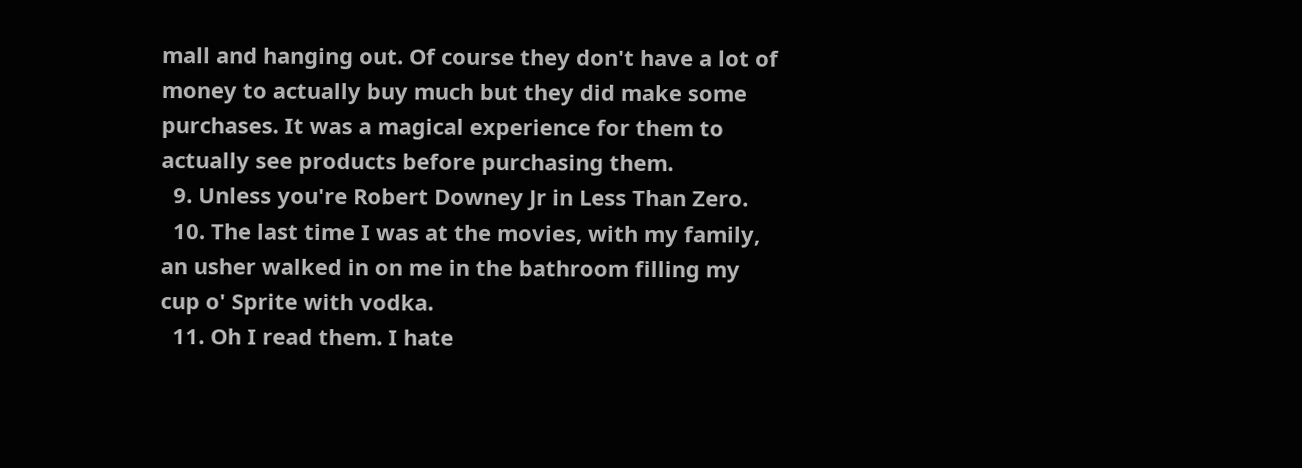mall and hanging out. Of course they don't have a lot of money to actually buy much but they did make some purchases. It was a magical experience for them to actually see products before purchasing them.
  9. Unless you're Robert Downey Jr in Less Than Zero.
  10. The last time I was at the movies, with my family, an usher walked in on me in the bathroom filling my cup o' Sprite with vodka.
  11. Oh I read them. I hate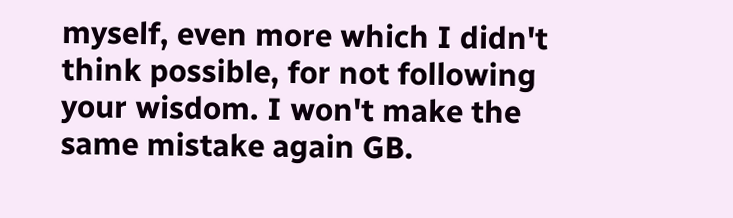myself, even more which I didn't think possible, for not following your wisdom. I won't make the same mistake again GB.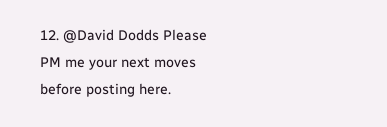12. @David Dodds Please PM me your next moves before posting here.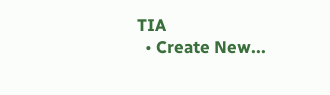TIA
  • Create New...